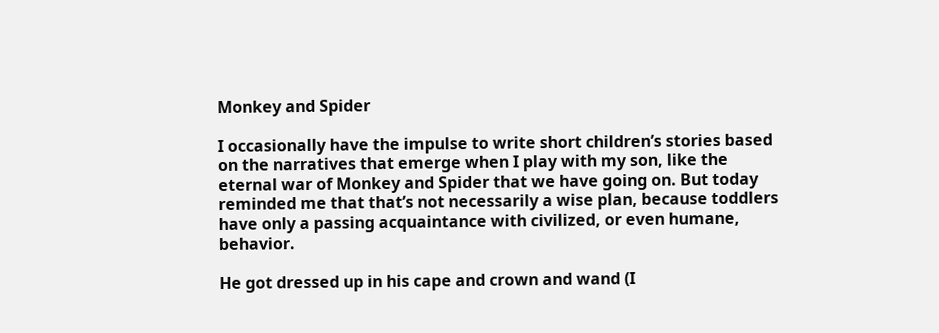Monkey and Spider

I occasionally have the impulse to write short children’s stories based on the narratives that emerge when I play with my son, like the eternal war of Monkey and Spider that we have going on. But today reminded me that that’s not necessarily a wise plan, because toddlers have only a passing acquaintance with civilized, or even humane, behavior.

He got dressed up in his cape and crown and wand (I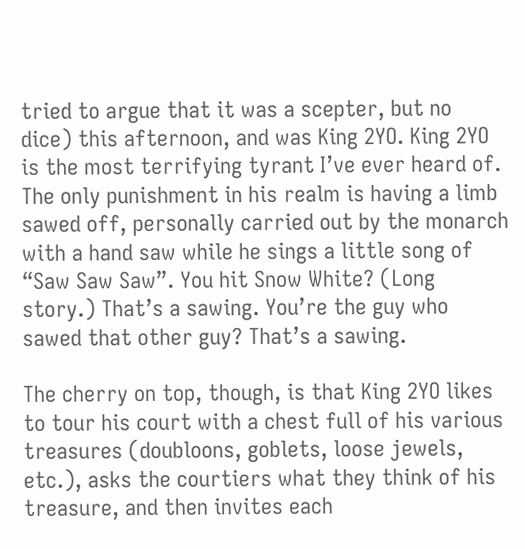tried to argue that it was a scepter, but no dice) this afternoon, and was King 2YO. King 2YO is the most terrifying tyrant I’ve ever heard of. The only punishment in his realm is having a limb sawed off, personally carried out by the monarch with a hand saw while he sings a little song of “Saw Saw Saw”. You hit Snow White? (Long story.) That’s a sawing. You’re the guy who sawed that other guy? That’s a sawing.

The cherry on top, though, is that King 2YO likes to tour his court with a chest full of his various treasures (doubloons, goblets, loose jewels, etc.), asks the courtiers what they think of his treasure, and then invites each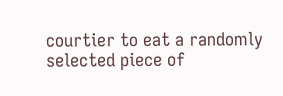courtier to eat a randomly selected piece of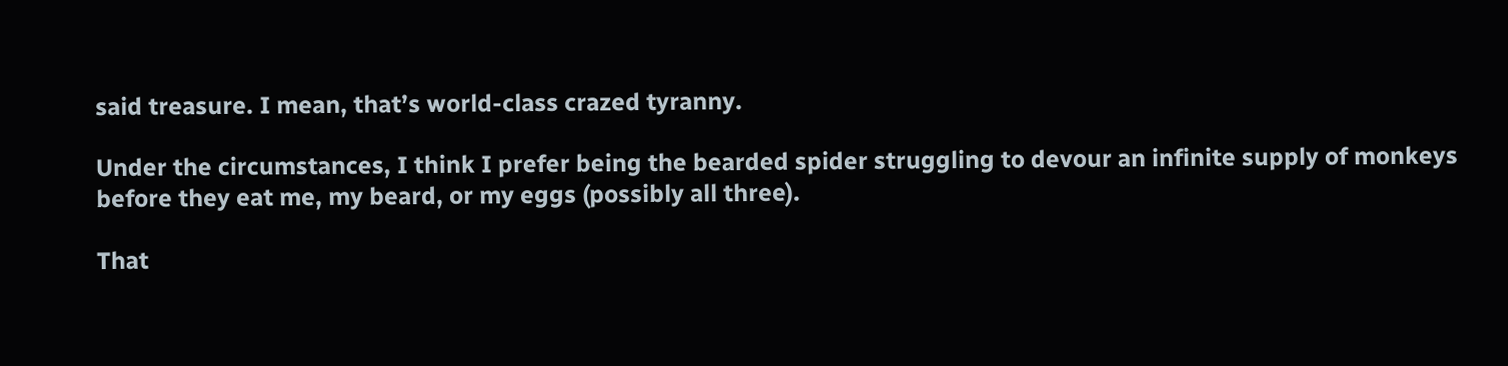said treasure. I mean, that’s world-class crazed tyranny.

Under the circumstances, I think I prefer being the bearded spider struggling to devour an infinite supply of monkeys before they eat me, my beard, or my eggs (possibly all three).

That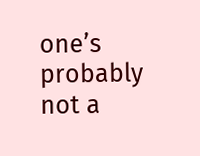one’s probably not a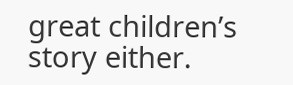great children’s story either.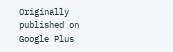Originally published on Google Plus